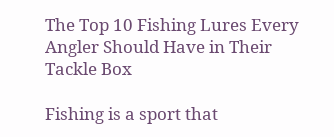The Top 10 Fishing Lures Every Angler Should Have in Their Tackle Box

Fishing is a sport that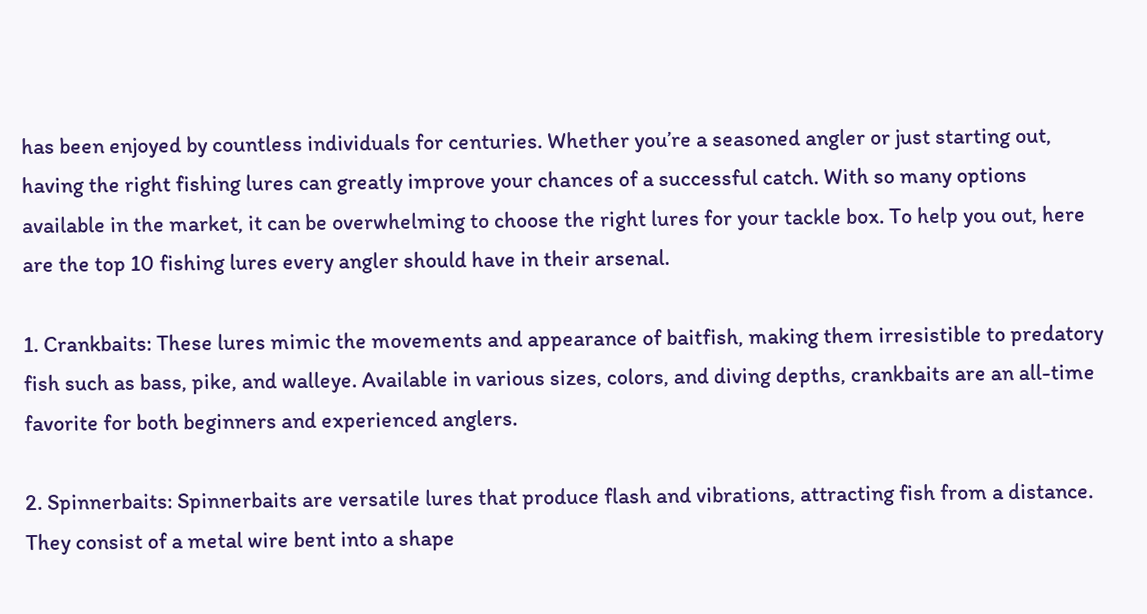has been enjoyed by countless individuals for centuries. Whether you’re a seasoned angler or just starting out, having the right fishing lures can greatly improve your chances of a successful catch. With so many options available in the market, it can be overwhelming to choose the right lures for your tackle box. To help you out, here are the top 10 fishing lures every angler should have in their arsenal.

1. Crankbaits: These lures mimic the movements and appearance of baitfish, making them irresistible to predatory fish such as bass, pike, and walleye. Available in various sizes, colors, and diving depths, crankbaits are an all-time favorite for both beginners and experienced anglers.

2. Spinnerbaits: Spinnerbaits are versatile lures that produce flash and vibrations, attracting fish from a distance. They consist of a metal wire bent into a shape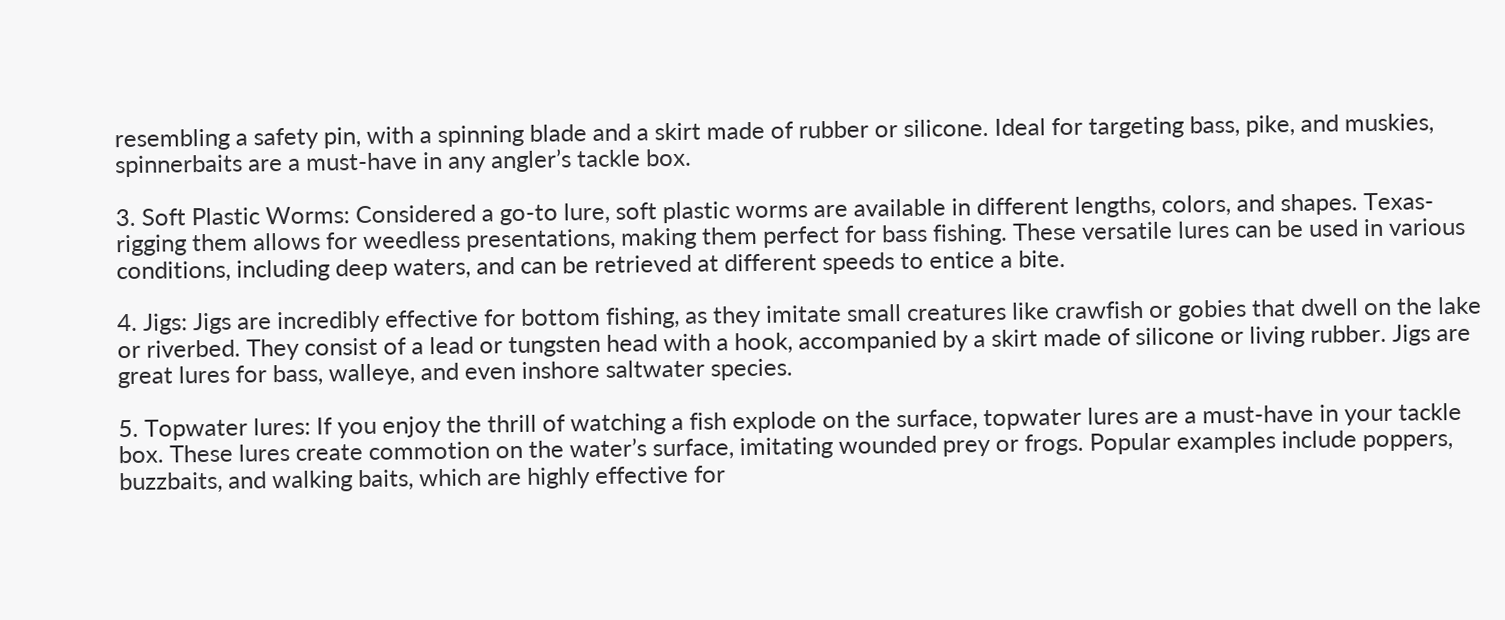resembling a safety pin, with a spinning blade and a skirt made of rubber or silicone. Ideal for targeting bass, pike, and muskies, spinnerbaits are a must-have in any angler’s tackle box.

3. Soft Plastic Worms: Considered a go-to lure, soft plastic worms are available in different lengths, colors, and shapes. Texas-rigging them allows for weedless presentations, making them perfect for bass fishing. These versatile lures can be used in various conditions, including deep waters, and can be retrieved at different speeds to entice a bite.

4. Jigs: Jigs are incredibly effective for bottom fishing, as they imitate small creatures like crawfish or gobies that dwell on the lake or riverbed. They consist of a lead or tungsten head with a hook, accompanied by a skirt made of silicone or living rubber. Jigs are great lures for bass, walleye, and even inshore saltwater species.

5. Topwater lures: If you enjoy the thrill of watching a fish explode on the surface, topwater lures are a must-have in your tackle box. These lures create commotion on the water’s surface, imitating wounded prey or frogs. Popular examples include poppers, buzzbaits, and walking baits, which are highly effective for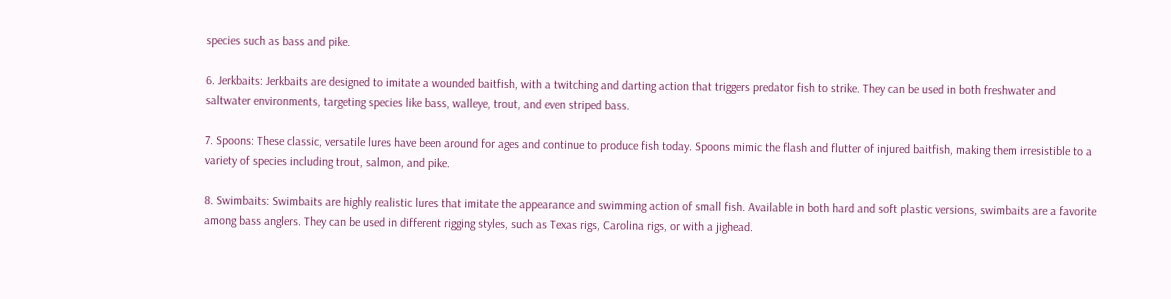species such as bass and pike.

6. Jerkbaits: Jerkbaits are designed to imitate a wounded baitfish, with a twitching and darting action that triggers predator fish to strike. They can be used in both freshwater and saltwater environments, targeting species like bass, walleye, trout, and even striped bass.

7. Spoons: These classic, versatile lures have been around for ages and continue to produce fish today. Spoons mimic the flash and flutter of injured baitfish, making them irresistible to a variety of species including trout, salmon, and pike.

8. Swimbaits: Swimbaits are highly realistic lures that imitate the appearance and swimming action of small fish. Available in both hard and soft plastic versions, swimbaits are a favorite among bass anglers. They can be used in different rigging styles, such as Texas rigs, Carolina rigs, or with a jighead.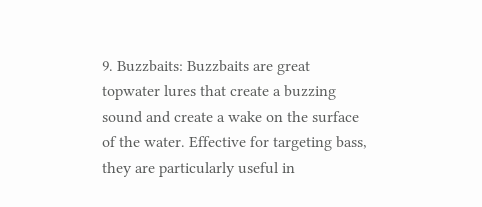9. Buzzbaits: Buzzbaits are great topwater lures that create a buzzing sound and create a wake on the surface of the water. Effective for targeting bass, they are particularly useful in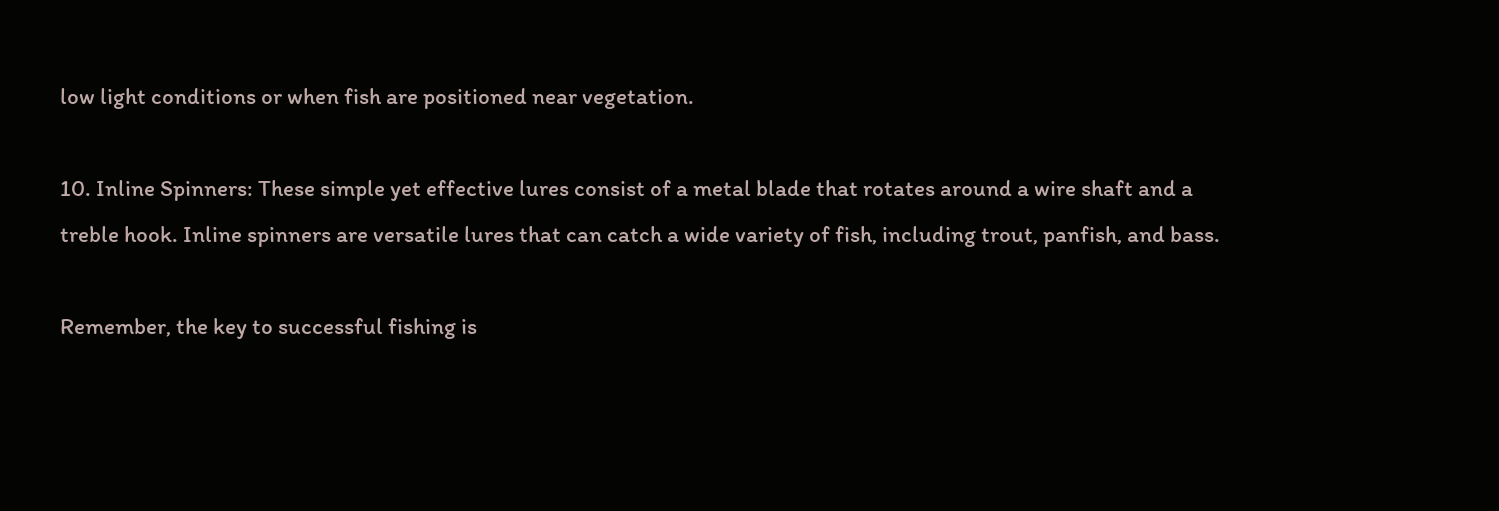low light conditions or when fish are positioned near vegetation.

10. Inline Spinners: These simple yet effective lures consist of a metal blade that rotates around a wire shaft and a treble hook. Inline spinners are versatile lures that can catch a wide variety of fish, including trout, panfish, and bass.

Remember, the key to successful fishing is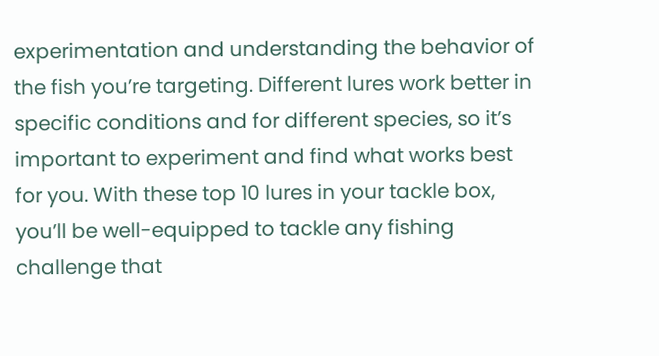experimentation and understanding the behavior of the fish you’re targeting. Different lures work better in specific conditions and for different species, so it’s important to experiment and find what works best for you. With these top 10 lures in your tackle box, you’ll be well-equipped to tackle any fishing challenge that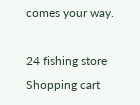comes your way.

24 fishing store
Shopping cart